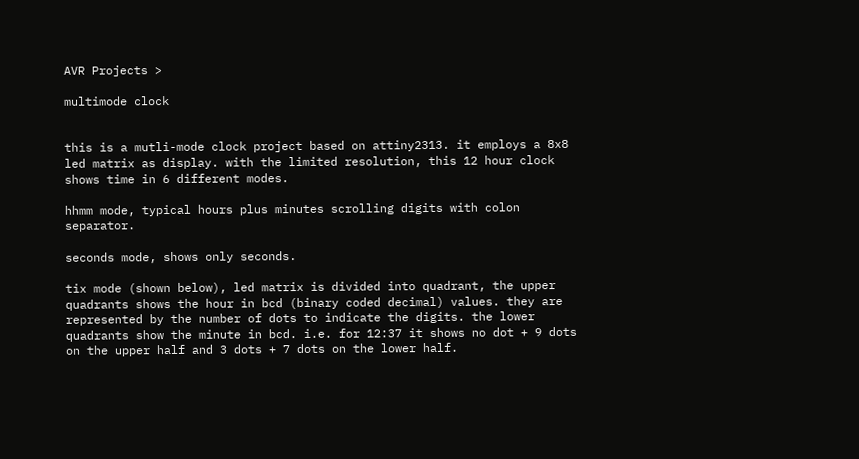AVR Projects >

multimode clock


this is a mutli-mode clock project based on attiny2313. it employs a 8x8 led matrix as display. with the limited resolution, this 12 hour clock shows time in 6 different modes.

hhmm mode, typical hours plus minutes scrolling digits with colon separator.

seconds mode, shows only seconds.

tix mode (shown below), led matrix is divided into quadrant, the upper quadrants shows the hour in bcd (binary coded decimal) values. they are represented by the number of dots to indicate the digits. the lower quadrants show the minute in bcd. i.e. for 12:37 it shows no dot + 9 dots on the upper half and 3 dots + 7 dots on the lower half.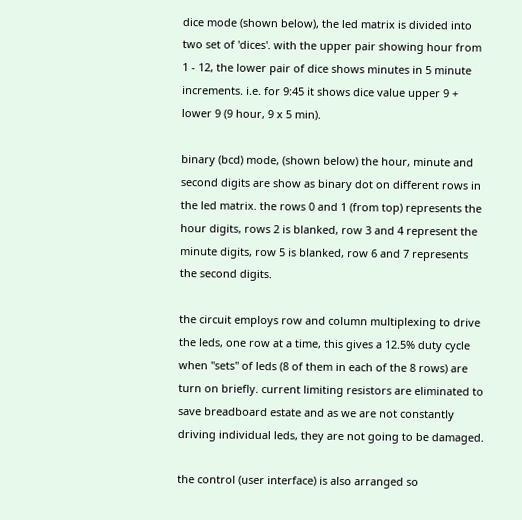dice mode (shown below), the led matrix is divided into two set of 'dices'. with the upper pair showing hour from 1 - 12, the lower pair of dice shows minutes in 5 minute increments. i.e. for 9:45 it shows dice value upper 9 + lower 9 (9 hour, 9 x 5 min).

binary (bcd) mode, (shown below) the hour, minute and second digits are show as binary dot on different rows in the led matrix. the rows 0 and 1 (from top) represents the hour digits, rows 2 is blanked, row 3 and 4 represent the minute digits, row 5 is blanked, row 6 and 7 represents the second digits.

the circuit employs row and column multiplexing to drive the leds, one row at a time, this gives a 12.5% duty cycle when "sets" of leds (8 of them in each of the 8 rows) are turn on briefly. current limiting resistors are eliminated to save breadboard estate and as we are not constantly driving individual leds, they are not going to be damaged.

the control (user interface) is also arranged so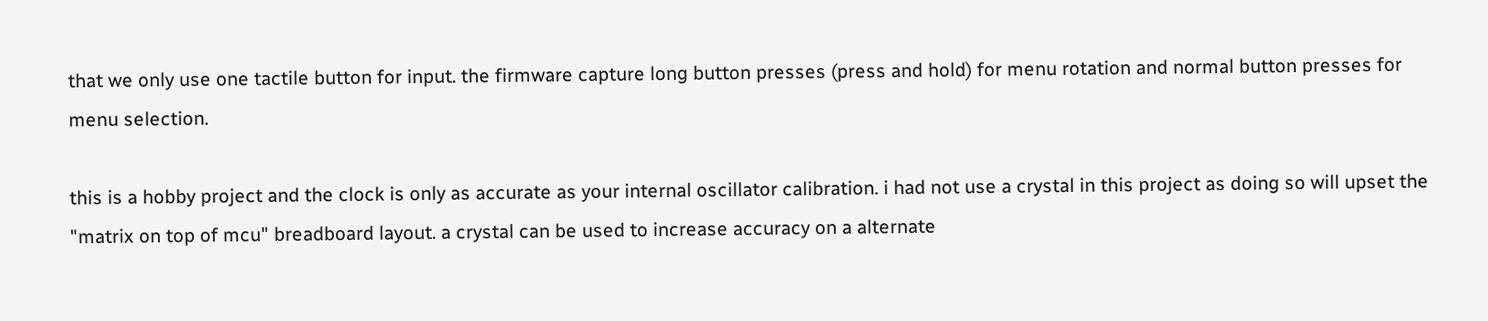that we only use one tactile button for input. the firmware capture long button presses (press and hold) for menu rotation and normal button presses for menu selection.

this is a hobby project and the clock is only as accurate as your internal oscillator calibration. i had not use a crystal in this project as doing so will upset the "matrix on top of mcu" breadboard layout. a crystal can be used to increase accuracy on a alternate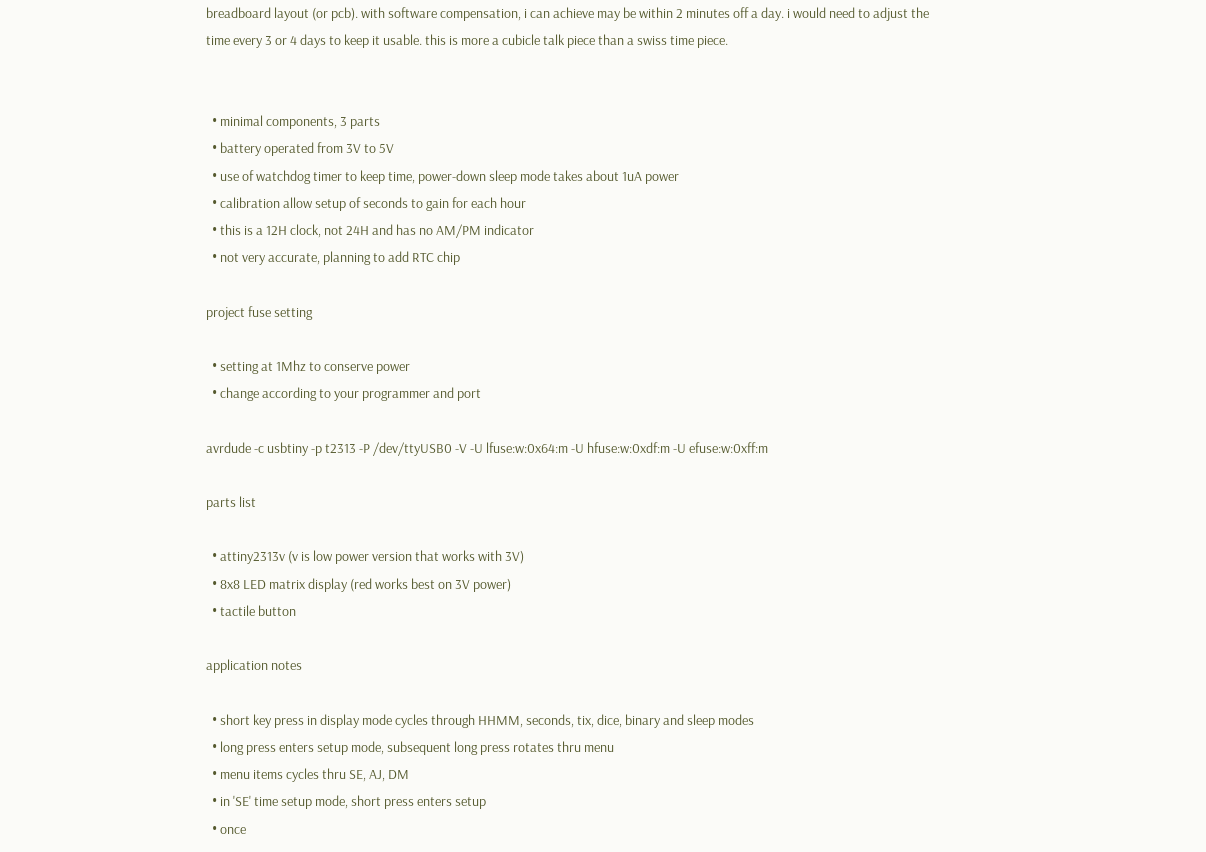breadboard layout (or pcb). with software compensation, i can achieve may be within 2 minutes off a day. i would need to adjust the time every 3 or 4 days to keep it usable. this is more a cubicle talk piece than a swiss time piece.


  • minimal components, 3 parts
  • battery operated from 3V to 5V
  • use of watchdog timer to keep time, power-down sleep mode takes about 1uA power
  • calibration allow setup of seconds to gain for each hour
  • this is a 12H clock, not 24H and has no AM/PM indicator
  • not very accurate, planning to add RTC chip

project fuse setting

  • setting at 1Mhz to conserve power
  • change according to your programmer and port

avrdude -c usbtiny -p t2313 -P /dev/ttyUSB0 -V -U lfuse:w:0x64:m -U hfuse:w:0xdf:m -U efuse:w:0xff:m

parts list

  • attiny2313v (v is low power version that works with 3V)
  • 8x8 LED matrix display (red works best on 3V power)
  • tactile button

application notes

  • short key press in display mode cycles through HHMM, seconds, tix, dice, binary and sleep modes
  • long press enters setup mode, subsequent long press rotates thru menu
  • menu items cycles thru SE, AJ, DM
  • in 'SE' time setup mode, short press enters setup
  • once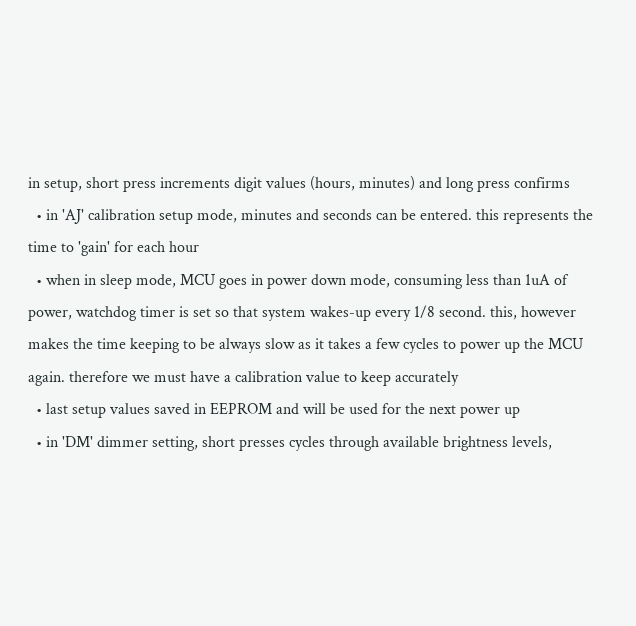in setup, short press increments digit values (hours, minutes) and long press confirms
  • in 'AJ' calibration setup mode, minutes and seconds can be entered. this represents the time to 'gain' for each hour
  • when in sleep mode, MCU goes in power down mode, consuming less than 1uA of power, watchdog timer is set so that system wakes-up every 1/8 second. this, however makes the time keeping to be always slow as it takes a few cycles to power up the MCU again. therefore we must have a calibration value to keep accurately
  • last setup values saved in EEPROM and will be used for the next power up
  • in 'DM' dimmer setting, short presses cycles through available brightness levels,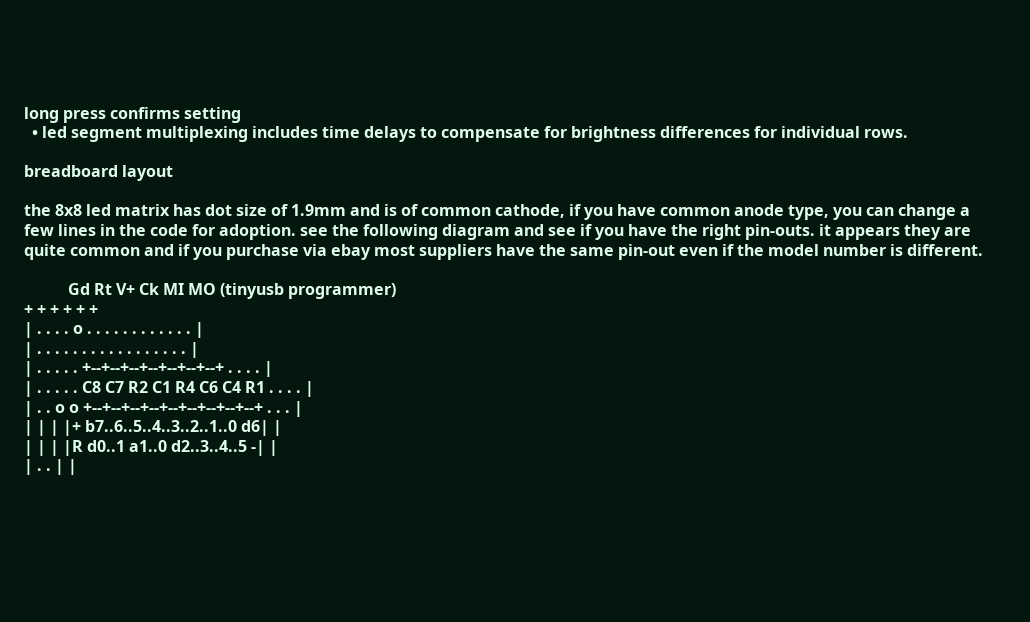long press confirms setting
  • led segment multiplexing includes time delays to compensate for brightness differences for individual rows.

breadboard layout

the 8x8 led matrix has dot size of 1.9mm and is of common cathode, if you have common anode type, you can change a few lines in the code for adoption. see the following diagram and see if you have the right pin-outs. it appears they are quite common and if you purchase via ebay most suppliers have the same pin-out even if the model number is different.

           Gd Rt V+ Ck MI MO (tinyusb programmer)
+ + + + + +
| . . . . o . . . . . . . . . . . . |
| . . . . . . . . . . . . . . . . . |
| . . . . . +--+--+--+--+--+--+--+ . . . . |
| . . . . . C8 C7 R2 C1 R4 C6 C4 R1 . . . . |
| . . o o +--+--+--+--+--+--+--+--+--+ . . . |
| | | |+ b7..6..5..4..3..2..1..0 d6| |
| | | |R d0..1 a1..0 d2..3..4..5 -| |
| . . | |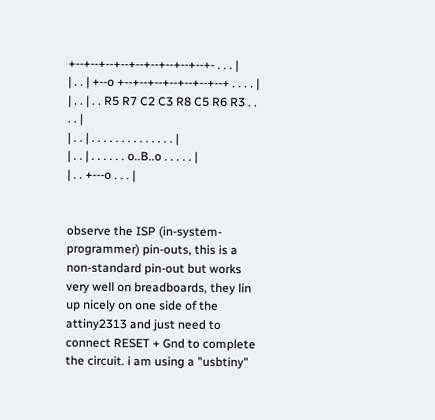+--+--+--+--+--+--+--+--+--+- . . . |
| . . | +--o +--+--+--+--+--+--+--+ . . . . |
| . . | . . R5 R7 C2 C3 R8 C5 R6 R3 . . . . |
| . . | . . . . . . . . . . . . . . |
| . . | . . . . . . o..B..o . . . . . |
| . . +---o . . . |


observe the ISP (in-system-programmer) pin-outs, this is a non-standard pin-out but works very well on breadboards, they lin up nicely on one side of the attiny2313 and just need to connect RESET + Gnd to complete the circuit. i am using a "usbtiny"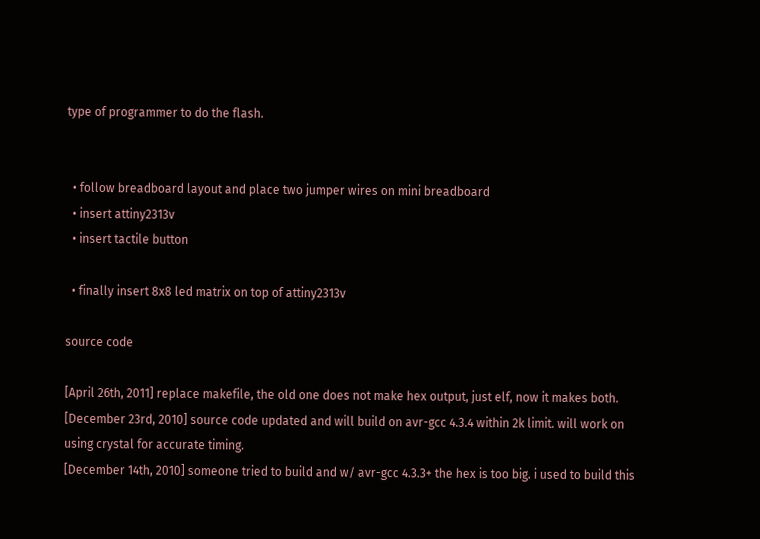type of programmer to do the flash.


  • follow breadboard layout and place two jumper wires on mini breadboard
  • insert attiny2313v
  • insert tactile button

  • finally insert 8x8 led matrix on top of attiny2313v

source code

[April 26th, 2011] replace makefile, the old one does not make hex output, just elf, now it makes both.
[December 23rd, 2010] source code updated and will build on avr-gcc 4.3.4 within 2k limit. will work on using crystal for accurate timing.
[December 14th, 2010] someone tried to build and w/ avr-gcc 4.3.3+ the hex is too big. i used to build this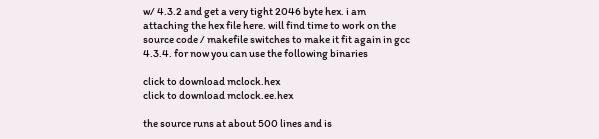w/ 4.3.2 and get a very tight 2046 byte hex. i am attaching the hex file here. will find time to work on the source code / makefile switches to make it fit again in gcc 4.3.4. for now you can use the following binaries

click to download mclock.hex
click to download mclock.ee.hex

the source runs at about 500 lines and is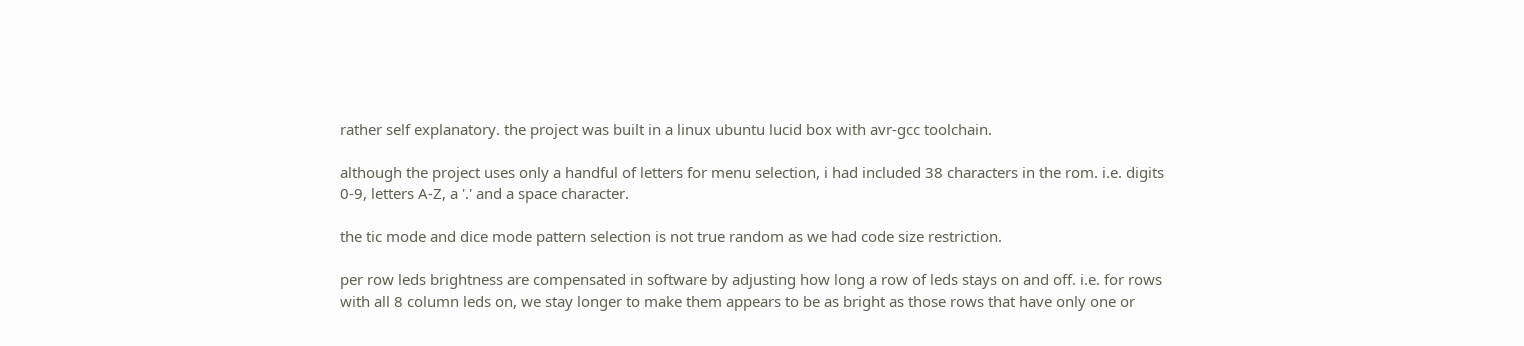rather self explanatory. the project was built in a linux ubuntu lucid box with avr-gcc toolchain.

although the project uses only a handful of letters for menu selection, i had included 38 characters in the rom. i.e. digits 0-9, letters A-Z, a '.' and a space character.

the tic mode and dice mode pattern selection is not true random as we had code size restriction.

per row leds brightness are compensated in software by adjusting how long a row of leds stays on and off. i.e. for rows with all 8 column leds on, we stay longer to make them appears to be as bright as those rows that have only one or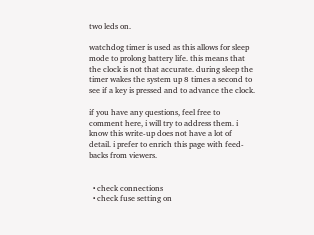two leds on.

watchdog timer is used as this allows for sleep mode to prolong battery life. this means that the clock is not that accurate. during sleep the timer wakes the system up 8 times a second to see if a key is pressed and to advance the clock.

if you have any questions, feel free to comment here, i will try to address them. i know this write-up does not have a lot of detail. i prefer to enrich this page with feed-backs from viewers.


  • check connections
  • check fuse setting on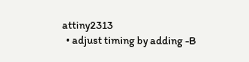attiny2313
  • adjust timing by adding -B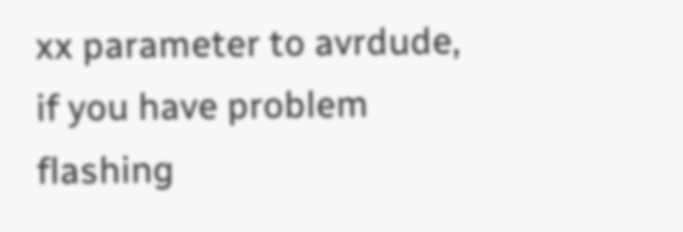xx parameter to avrdude, if you have problem flashing